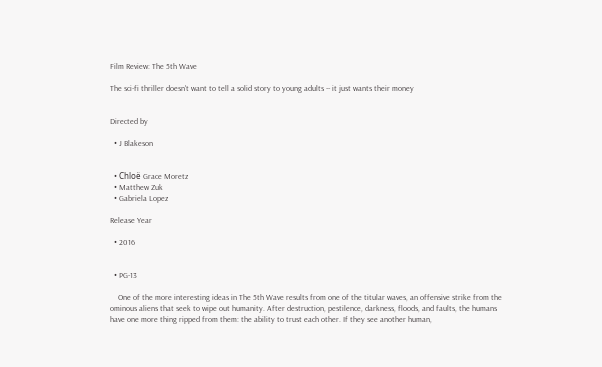Film Review: The 5th Wave

The sci-fi thriller doesn't want to tell a solid story to young adults -- it just wants their money


Directed by

  • J Blakeson


  • Chloë Grace Moretz
  • Matthew Zuk
  • Gabriela Lopez

Release Year

  • 2016


  • PG-13

    One of the more interesting ideas in The 5th Wave results from one of the titular waves, an offensive strike from the ominous aliens that seek to wipe out humanity. After destruction, pestilence, darkness, floods, and faults, the humans have one more thing ripped from them: the ability to trust each other. If they see another human,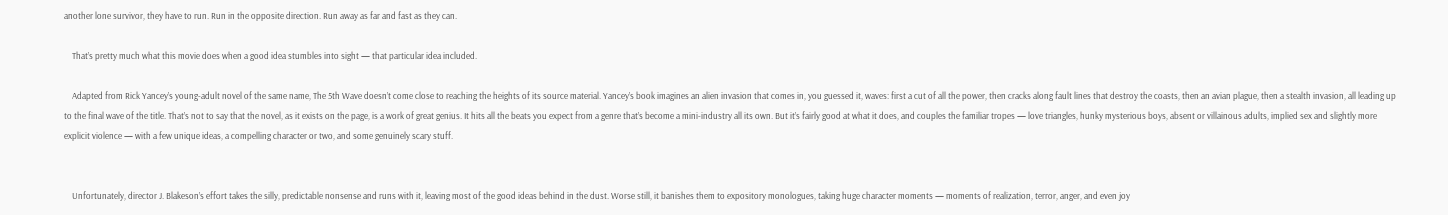another lone survivor, they have to run. Run in the opposite direction. Run away as far and fast as they can.

    That’s pretty much what this movie does when a good idea stumbles into sight — that particular idea included.

    Adapted from Rick Yancey’s young-adult novel of the same name, The 5th Wave doesn’t come close to reaching the heights of its source material. Yancey’s book imagines an alien invasion that comes in, you guessed it, waves: first a cut of all the power, then cracks along fault lines that destroy the coasts, then an avian plague, then a stealth invasion, all leading up to the final wave of the title. That’s not to say that the novel, as it exists on the page, is a work of great genius. It hits all the beats you expect from a genre that’s become a mini-industry all its own. But it’s fairly good at what it does, and couples the familiar tropes — love triangles, hunky mysterious boys, absent or villainous adults, implied sex and slightly more explicit violence — with a few unique ideas, a compelling character or two, and some genuinely scary stuff.


    Unfortunately, director J. Blakeson’s effort takes the silly, predictable nonsense and runs with it, leaving most of the good ideas behind in the dust. Worse still, it banishes them to expository monologues, taking huge character moments — moments of realization, terror, anger, and even joy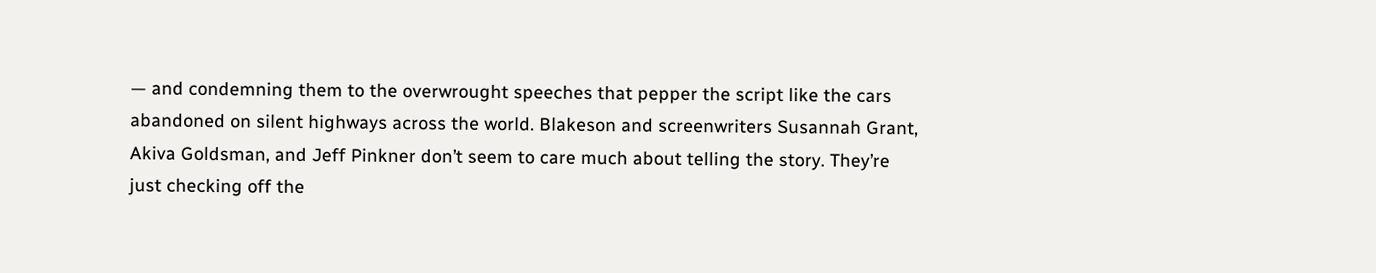— and condemning them to the overwrought speeches that pepper the script like the cars abandoned on silent highways across the world. Blakeson and screenwriters Susannah Grant, Akiva Goldsman, and Jeff Pinkner don’t seem to care much about telling the story. They’re just checking off the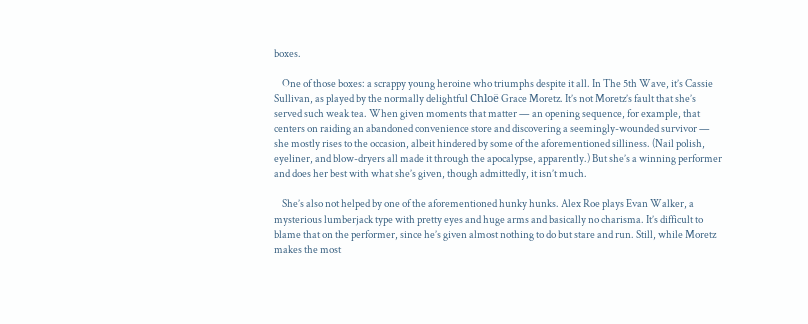boxes.

    One of those boxes: a scrappy young heroine who triumphs despite it all. In The 5th Wave, it’s Cassie Sullivan, as played by the normally delightful Chloë Grace Moretz. It’s not Moretz’s fault that she’s served such weak tea. When given moments that matter — an opening sequence, for example, that centers on raiding an abandoned convenience store and discovering a seemingly-wounded survivor — she mostly rises to the occasion, albeit hindered by some of the aforementioned silliness. (Nail polish, eyeliner, and blow-dryers all made it through the apocalypse, apparently.) But she’s a winning performer and does her best with what she’s given, though admittedly, it isn’t much.

    She’s also not helped by one of the aforementioned hunky hunks. Alex Roe plays Evan Walker, a mysterious lumberjack type with pretty eyes and huge arms and basically no charisma. It’s difficult to blame that on the performer, since he’s given almost nothing to do but stare and run. Still, while Moretz makes the most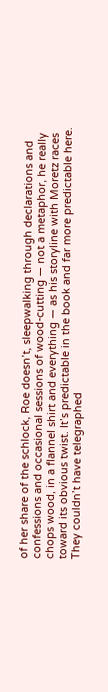of her share of the schlock, Roe doesn’t, sleepwalking through declarations and confessions and occasional sessions of wood-cutting — not a metaphor, he really chops wood, in a flannel shirt and everything — as his storyline with Moretz races toward its obvious twist. It’s predictable in the book and far more predictable here. They couldn’t have telegraphed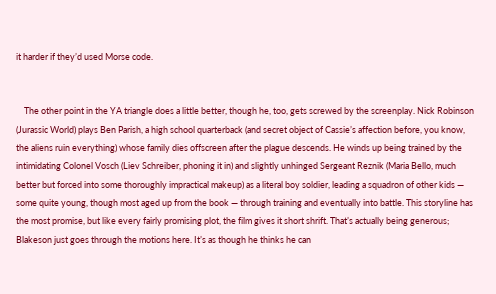it harder if they’d used Morse code.


    The other point in the YA triangle does a little better, though he, too, gets screwed by the screenplay. Nick Robinson (Jurassic World) plays Ben Parish, a high school quarterback (and secret object of Cassie’s affection before, you know, the aliens ruin everything) whose family dies offscreen after the plague descends. He winds up being trained by the intimidating Colonel Vosch (Liev Schreiber, phoning it in) and slightly unhinged Sergeant Reznik (Maria Bello, much better but forced into some thoroughly impractical makeup) as a literal boy soldier, leading a squadron of other kids — some quite young, though most aged up from the book — through training and eventually into battle. This storyline has the most promise, but like every fairly promising plot, the film gives it short shrift. That’s actually being generous; Blakeson just goes through the motions here. It’s as though he thinks he can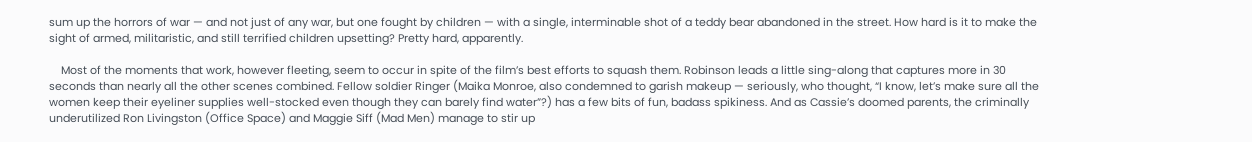sum up the horrors of war — and not just of any war, but one fought by children — with a single, interminable shot of a teddy bear abandoned in the street. How hard is it to make the sight of armed, militaristic, and still terrified children upsetting? Pretty hard, apparently.

    Most of the moments that work, however fleeting, seem to occur in spite of the film’s best efforts to squash them. Robinson leads a little sing-along that captures more in 30 seconds than nearly all the other scenes combined. Fellow soldier Ringer (Maika Monroe, also condemned to garish makeup — seriously, who thought, “I know, let’s make sure all the women keep their eyeliner supplies well-stocked even though they can barely find water”?) has a few bits of fun, badass spikiness. And as Cassie’s doomed parents, the criminally underutilized Ron Livingston (Office Space) and Maggie Siff (Mad Men) manage to stir up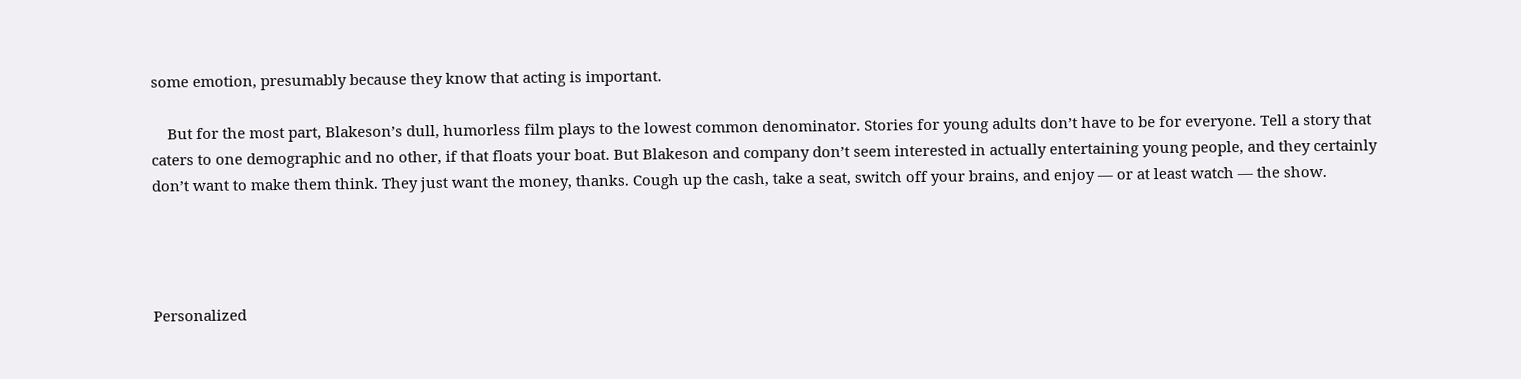some emotion, presumably because they know that acting is important.

    But for the most part, Blakeson’s dull, humorless film plays to the lowest common denominator. Stories for young adults don’t have to be for everyone. Tell a story that caters to one demographic and no other, if that floats your boat. But Blakeson and company don’t seem interested in actually entertaining young people, and they certainly don’t want to make them think. They just want the money, thanks. Cough up the cash, take a seat, switch off your brains, and enjoy — or at least watch — the show.




Personalized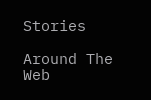Stories

Around The Web